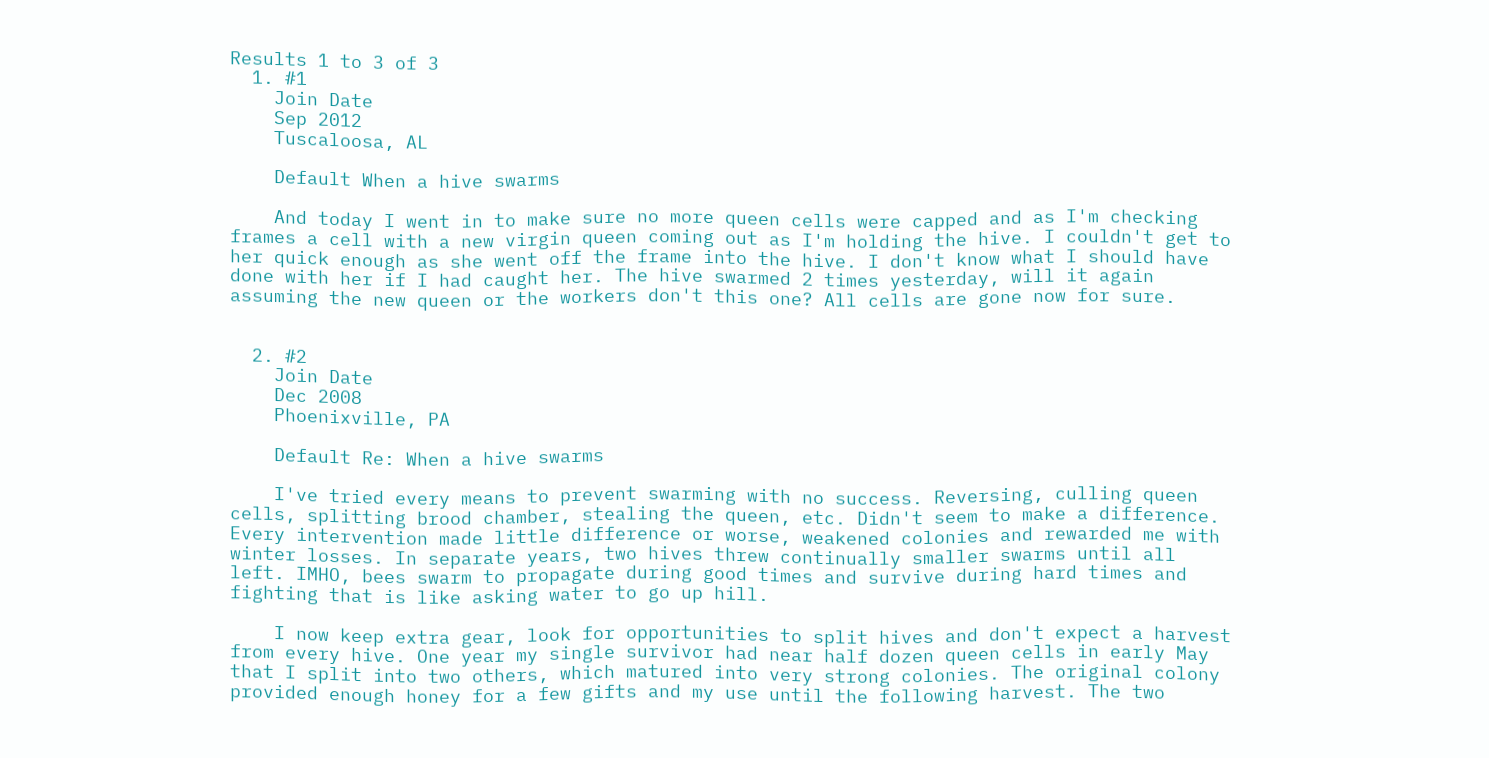Results 1 to 3 of 3
  1. #1
    Join Date
    Sep 2012
    Tuscaloosa, AL

    Default When a hive swarms

    And today I went in to make sure no more queen cells were capped and as I'm checking frames a cell with a new virgin queen coming out as I'm holding the hive. I couldn't get to her quick enough as she went off the frame into the hive. I don't know what I should have done with her if I had caught her. The hive swarmed 2 times yesterday, will it again assuming the new queen or the workers don't this one? All cells are gone now for sure.


  2. #2
    Join Date
    Dec 2008
    Phoenixville, PA

    Default Re: When a hive swarms

    I've tried every means to prevent swarming with no success. Reversing, culling queen cells, splitting brood chamber, stealing the queen, etc. Didn't seem to make a difference. Every intervention made little difference or worse, weakened colonies and rewarded me with winter losses. In separate years, two hives threw continually smaller swarms until all left. IMHO, bees swarm to propagate during good times and survive during hard times and fighting that is like asking water to go up hill.

    I now keep extra gear, look for opportunities to split hives and don't expect a harvest from every hive. One year my single survivor had near half dozen queen cells in early May that I split into two others, which matured into very strong colonies. The original colony provided enough honey for a few gifts and my use until the following harvest. The two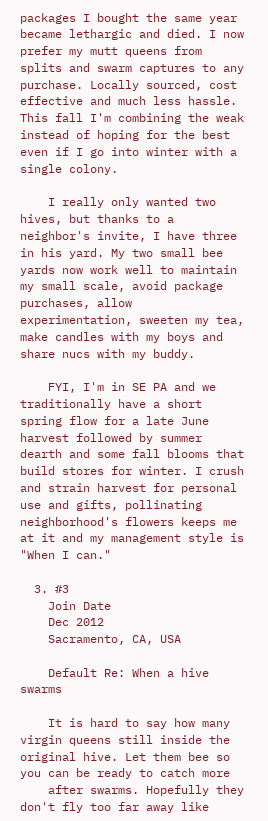packages I bought the same year became lethargic and died. I now prefer my mutt queens from splits and swarm captures to any purchase. Locally sourced, cost effective and much less hassle. This fall I'm combining the weak instead of hoping for the best even if I go into winter with a single colony.

    I really only wanted two hives, but thanks to a neighbor's invite, I have three in his yard. My two small bee yards now work well to maintain my small scale, avoid package purchases, allow experimentation, sweeten my tea, make candles with my boys and share nucs with my buddy.

    FYI, I'm in SE PA and we traditionally have a short spring flow for a late June harvest followed by summer dearth and some fall blooms that build stores for winter. I crush and strain harvest for personal use and gifts, pollinating neighborhood's flowers keeps me at it and my management style is "When I can."

  3. #3
    Join Date
    Dec 2012
    Sacramento, CA, USA

    Default Re: When a hive swarms

    It is hard to say how many virgin queens still inside the original hive. Let them bee so you can be ready to catch more
    after swarms. Hopefully they don't fly too far away like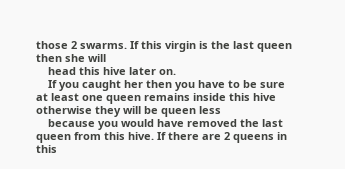those 2 swarms. If this virgin is the last queen then she will
    head this hive later on.
    If you caught her then you have to be sure at least one queen remains inside this hive otherwise they will be queen less
    because you would have removed the last queen from this hive. If there are 2 queens in this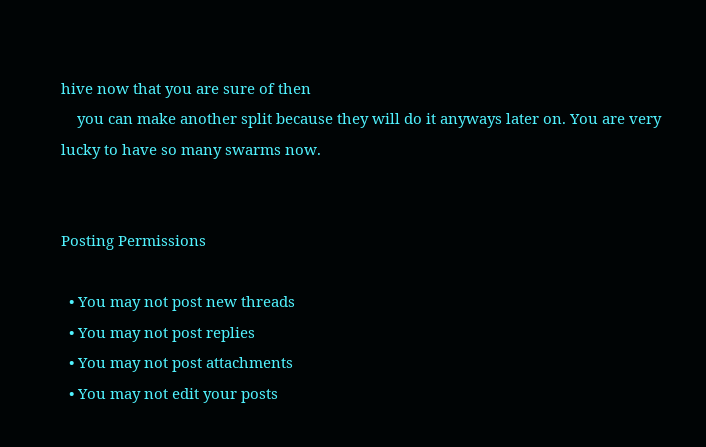hive now that you are sure of then
    you can make another split because they will do it anyways later on. You are very lucky to have so many swarms now.


Posting Permissions

  • You may not post new threads
  • You may not post replies
  • You may not post attachments
  • You may not edit your posts